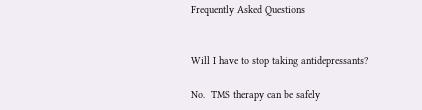Frequently Asked Questions


Will I have to stop taking antidepressants?

No.  TMS therapy can be safely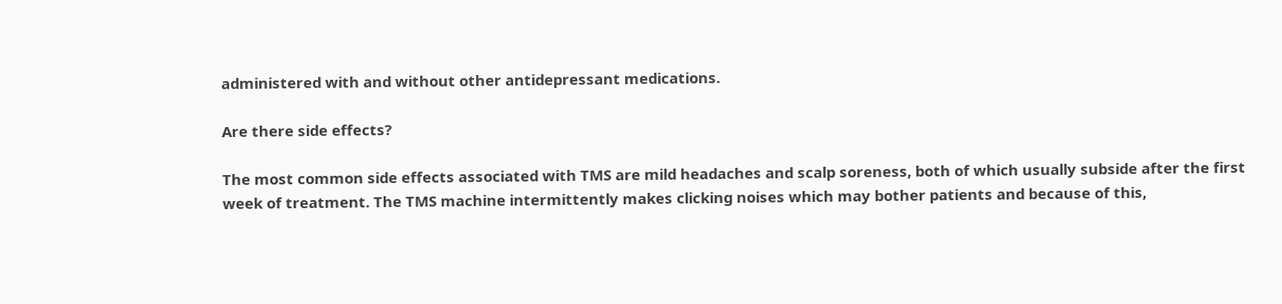administered with and without other antidepressant medications.

Are there side effects?

The most common side effects associated with TMS are mild headaches and scalp soreness, both of which usually subside after the first week of treatment. The TMS machine intermittently makes clicking noises which may bother patients and because of this,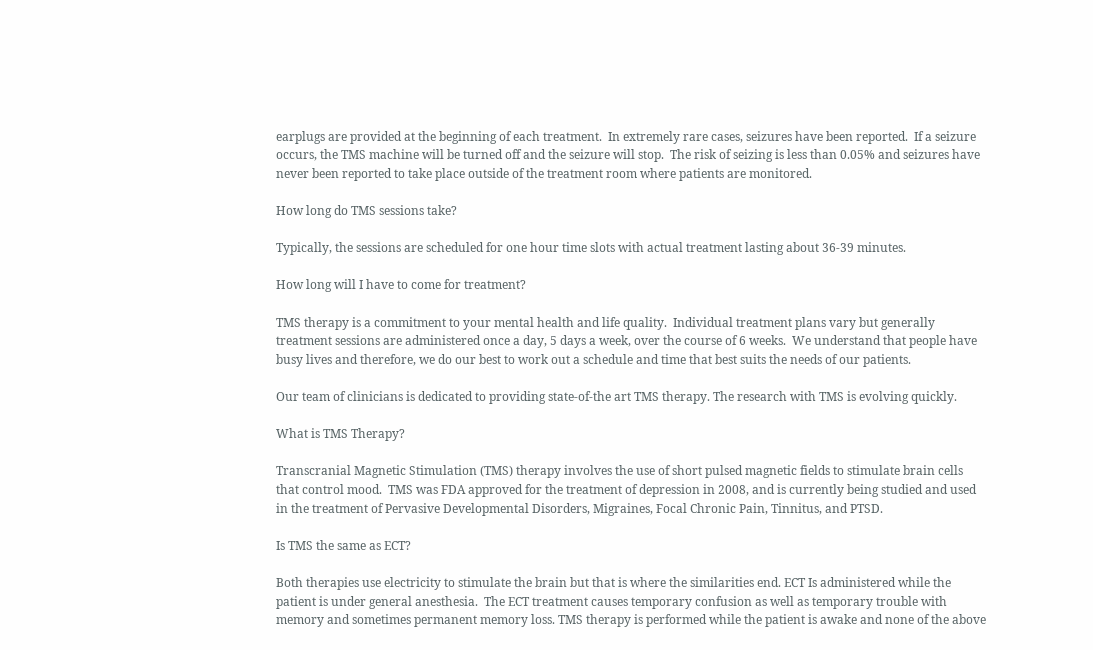earplugs are provided at the beginning of each treatment.  In extremely rare cases, seizures have been reported.  If a seizure occurs, the TMS machine will be turned off and the seizure will stop.  The risk of seizing is less than 0.05% and seizures have never been reported to take place outside of the treatment room where patients are monitored.

How long do TMS sessions take?

Typically, the sessions are scheduled for one hour time slots with actual treatment lasting about 36-39 minutes.

How long will I have to come for treatment?

TMS therapy is a commitment to your mental health and life quality.  Individual treatment plans vary but generally treatment sessions are administered once a day, 5 days a week, over the course of 6 weeks.  We understand that people have busy lives and therefore, we do our best to work out a schedule and time that best suits the needs of our patients.

Our team of clinicians is dedicated to providing state-of-the art TMS therapy. The research with TMS is evolving quickly.

What is TMS Therapy?

Transcranial Magnetic Stimulation (TMS) therapy involves the use of short pulsed magnetic fields to stimulate brain cells that control mood.  TMS was FDA approved for the treatment of depression in 2008, and is currently being studied and used in the treatment of Pervasive Developmental Disorders, Migraines, Focal Chronic Pain, Tinnitus, and PTSD.

Is TMS the same as ECT?

Both therapies use electricity to stimulate the brain but that is where the similarities end. ECT Is administered while the patient is under general anesthesia.  The ECT treatment causes temporary confusion as well as temporary trouble with memory and sometimes permanent memory loss. TMS therapy is performed while the patient is awake and none of the above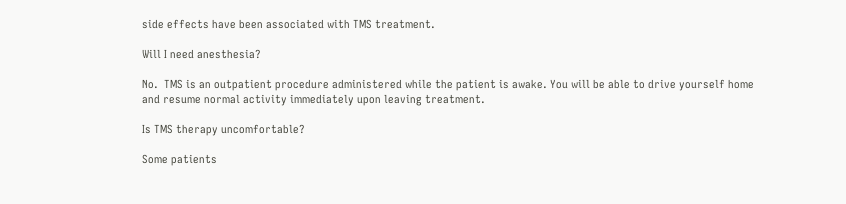side effects have been associated with TMS treatment.

Will I need anesthesia?

No.  TMS is an outpatient procedure administered while the patient is awake. You will be able to drive yourself home and resume normal activity immediately upon leaving treatment.

Is TMS therapy uncomfortable?

Some patients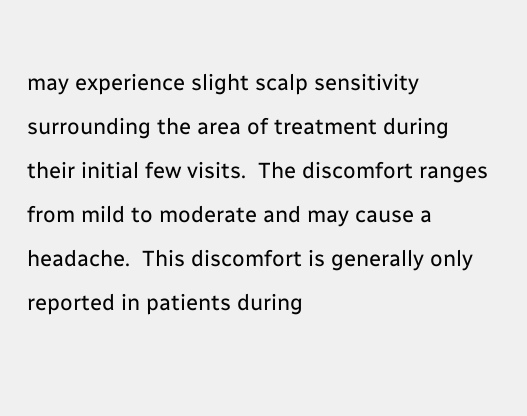may experience slight scalp sensitivity surrounding the area of treatment during their initial few visits.  The discomfort ranges from mild to moderate and may cause a headache.  This discomfort is generally only reported in patients during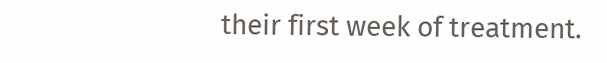their first week of treatment.